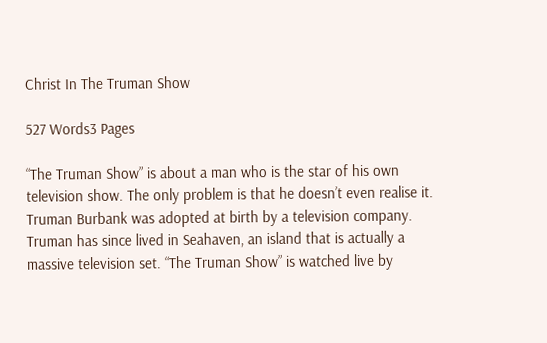Christ In The Truman Show

527 Words3 Pages

“The Truman Show” is about a man who is the star of his own television show. The only problem is that he doesn’t even realise it. Truman Burbank was adopted at birth by a television company. Truman has since lived in Seahaven, an island that is actually a massive television set. “The Truman Show” is watched live by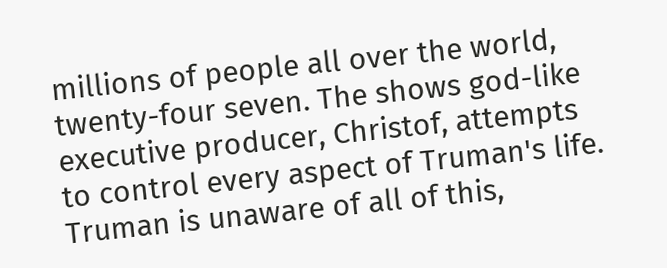millions of people all over the world, twenty-four seven. The shows god-like executive producer, Christof, attempts to control every aspect of Truman's life. Truman is unaware of all of this,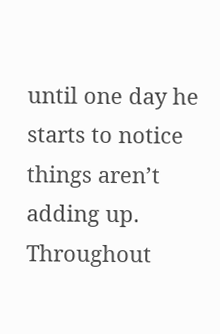until one day he starts to notice things aren’t adding up.
Throughout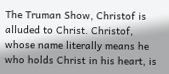The Truman Show, Christof is alluded to Christ. Christof, whose name literally means he who holds Christ in his heart, is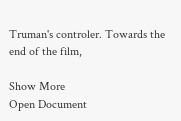Truman's controler. Towards the end of the film,

Show More
Open Document